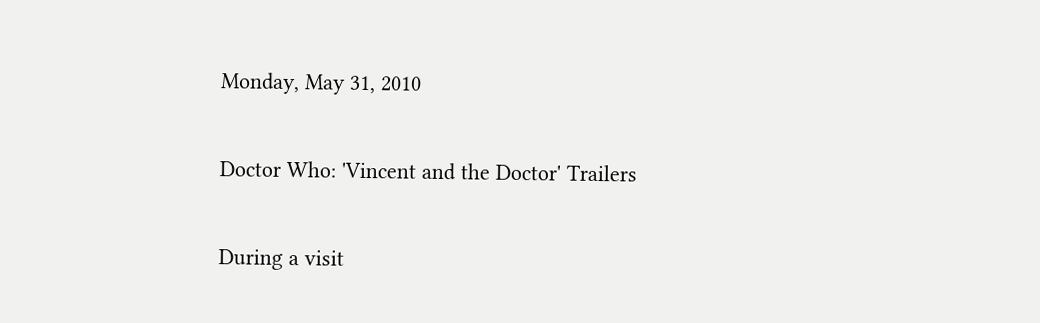Monday, May 31, 2010

Doctor Who: 'Vincent and the Doctor' Trailers

During a visit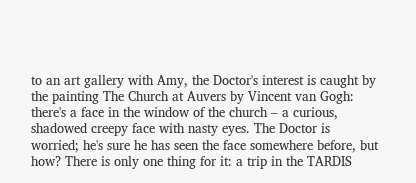to an art gallery with Amy, the Doctor's interest is caught by the painting The Church at Auvers by Vincent van Gogh: there's a face in the window of the church – a curious, shadowed creepy face with nasty eyes. The Doctor is worried; he's sure he has seen the face somewhere before, but how? There is only one thing for it: a trip in the TARDIS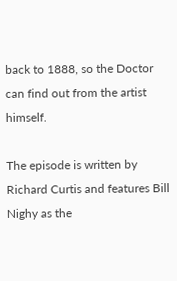back to 1888, so the Doctor can find out from the artist himself.

The episode is written by Richard Curtis and features Bill Nighy as the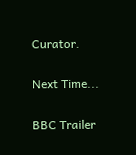Curator.

Next Time...

BBC Trailer